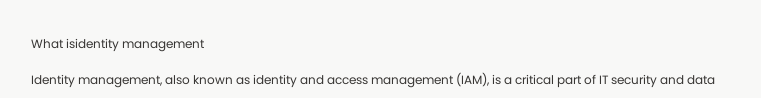What isidentity management

Identity management, also known as identity and access management (IAM), is a critical part of IT security and data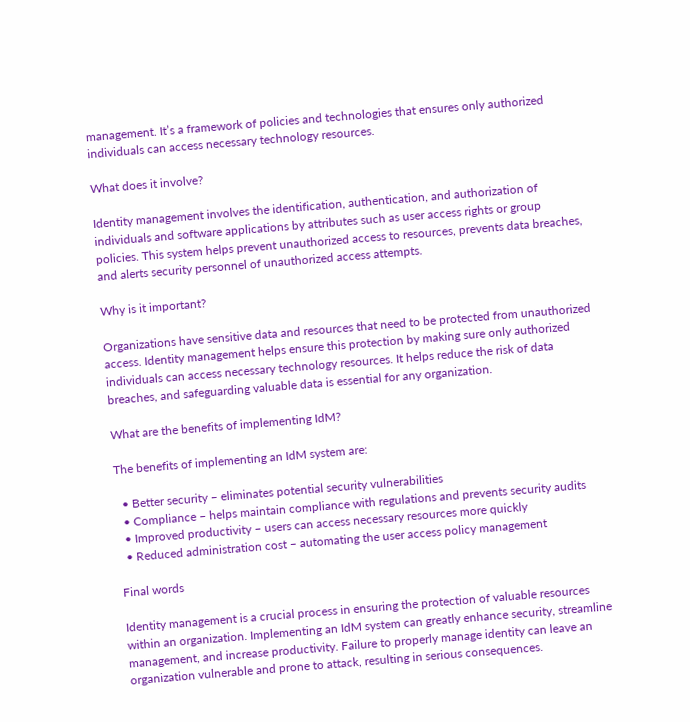management. It’s a framework of policies and technologies that ensures only authorized individuals can access necessary technology resources.

What does it involve?

Identity management involves the identification, authentication, and authorization of individuals and software applications by attributes such as user access rights or group policies. This system helps prevent unauthorized access to resources, prevents data breaches, and alerts security personnel of unauthorized access attempts.

Why is it important?

Organizations have sensitive data and resources that need to be protected from unauthorized access. Identity management helps ensure this protection by making sure only authorized individuals can access necessary technology resources. It helps reduce the risk of data breaches, and safeguarding valuable data is essential for any organization.

What are the benefits of implementing IdM?

The benefits of implementing an IdM system are:

  • Better security – eliminates potential security vulnerabilities
  • Compliance – helps maintain compliance with regulations and prevents security audits
  • Improved productivity – users can access necessary resources more quickly
  • Reduced administration cost – automating the user access policy management

Final words

Identity management is a crucial process in ensuring the protection of valuable resources within an organization. Implementing an IdM system can greatly enhance security, streamline management, and increase productivity. Failure to properly manage identity can leave an organization vulnerable and prone to attack, resulting in serious consequences.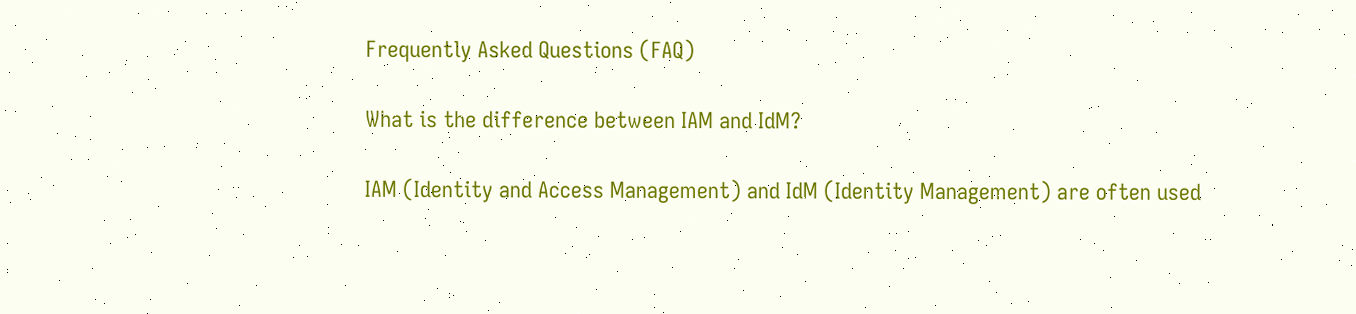Frequently Asked Questions (FAQ)

What is the difference between IAM and IdM?

IAM (Identity and Access Management) and IdM (Identity Management) are often used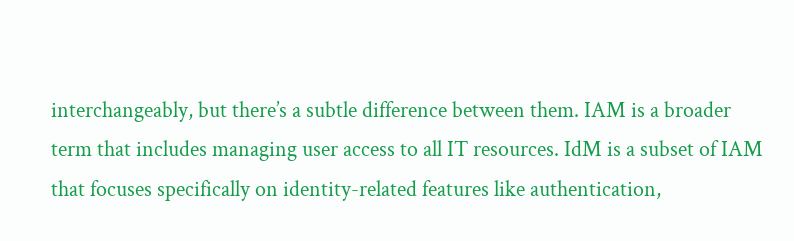interchangeably, but there’s a subtle difference between them. IAM is a broader term that includes managing user access to all IT resources. IdM is a subset of IAM that focuses specifically on identity-related features like authentication,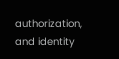authorization, and identity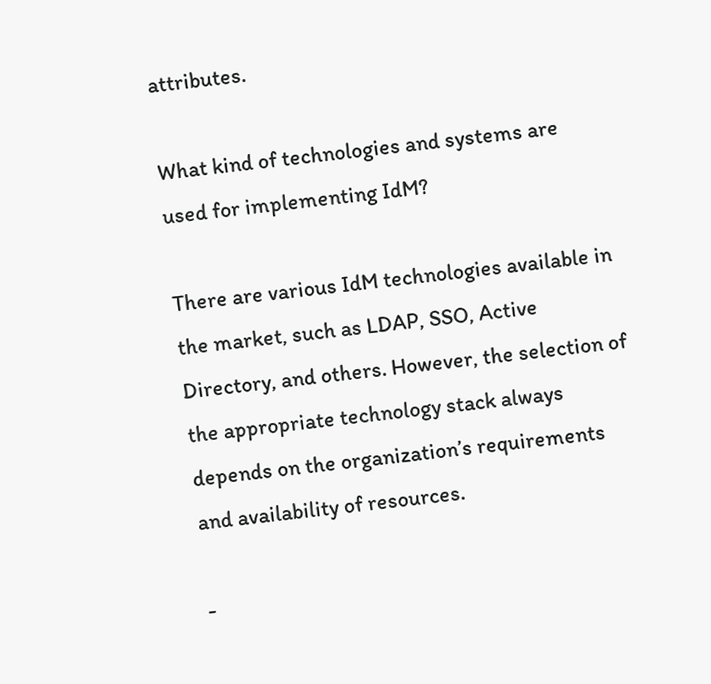attributes.

What kind of technologies and systems are used for implementing IdM?

There are various IdM technologies available in the market, such as LDAP, SSO, Active Directory, and others. However, the selection of the appropriate technology stack always depends on the organization’s requirements and availability of resources.

-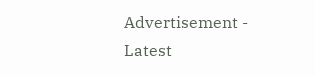Advertisement -
Latest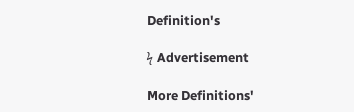Definition's

ϟ Advertisement

More Definitions'